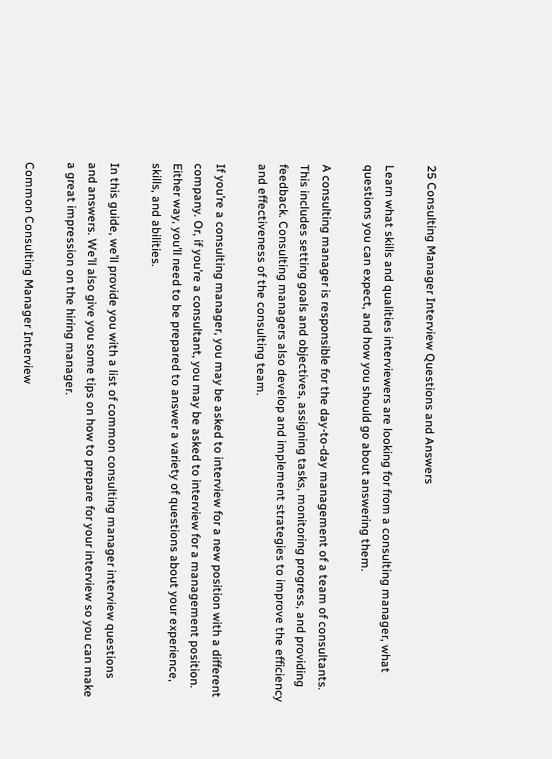25 Consulting Manager Interview Questions and Answers

Learn what skills and qualities interviewers are looking for from a consulting manager, what questions you can expect, and how you should go about answering them.

A consulting manager is responsible for the day-to-day management of a team of consultants. This includes setting goals and objectives, assigning tasks, monitoring progress, and providing feedback. Consulting managers also develop and implement strategies to improve the efficiency and effectiveness of the consulting team.

If you’re a consulting manager, you may be asked to interview for a new position with a different company. Or, if you’re a consultant, you may be asked to interview for a management position. Either way, you’ll need to be prepared to answer a variety of questions about your experience, skills, and abilities.

In this guide, we’ll provide you with a list of common consulting manager interview questions and answers. We’ll also give you some tips on how to prepare for your interview so you can make a great impression on the hiring manager.

Common Consulting Manager Interview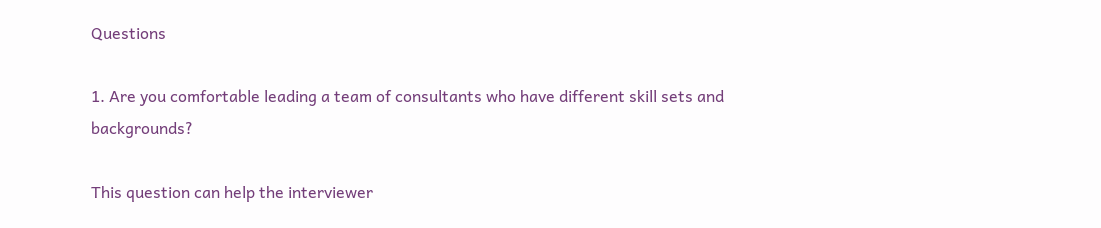Questions

1. Are you comfortable leading a team of consultants who have different skill sets and backgrounds?

This question can help the interviewer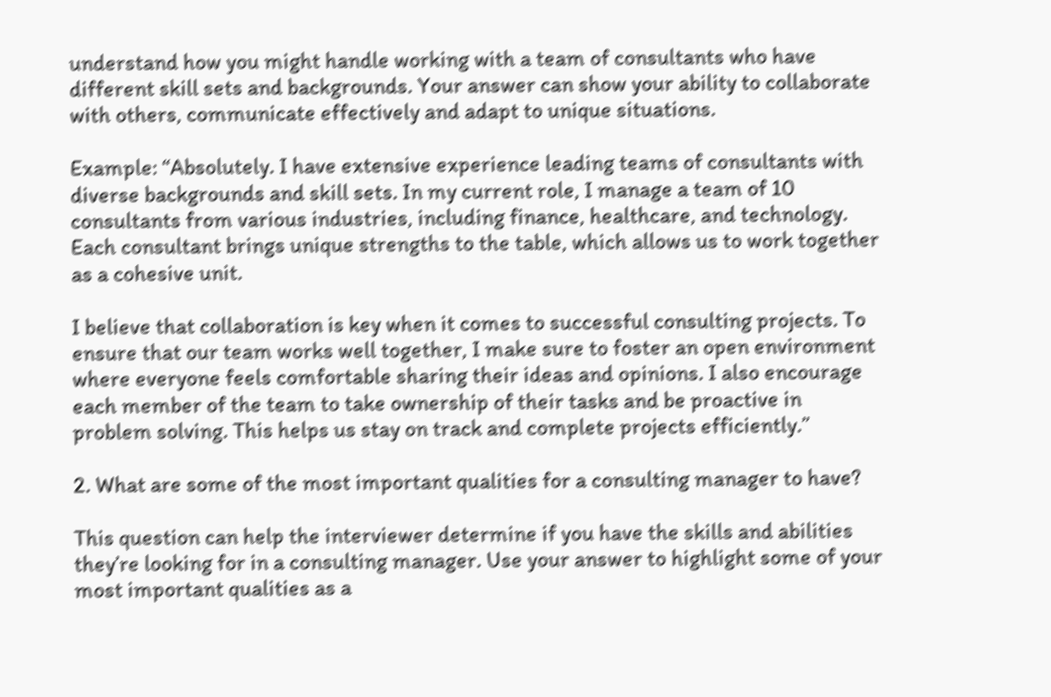understand how you might handle working with a team of consultants who have different skill sets and backgrounds. Your answer can show your ability to collaborate with others, communicate effectively and adapt to unique situations.

Example: “Absolutely. I have extensive experience leading teams of consultants with diverse backgrounds and skill sets. In my current role, I manage a team of 10 consultants from various industries, including finance, healthcare, and technology. Each consultant brings unique strengths to the table, which allows us to work together as a cohesive unit.

I believe that collaboration is key when it comes to successful consulting projects. To ensure that our team works well together, I make sure to foster an open environment where everyone feels comfortable sharing their ideas and opinions. I also encourage each member of the team to take ownership of their tasks and be proactive in problem solving. This helps us stay on track and complete projects efficiently.”

2. What are some of the most important qualities for a consulting manager to have?

This question can help the interviewer determine if you have the skills and abilities they’re looking for in a consulting manager. Use your answer to highlight some of your most important qualities as a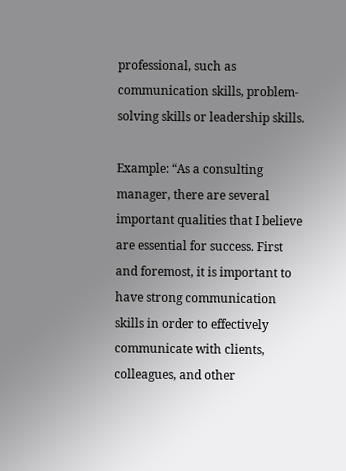professional, such as communication skills, problem-solving skills or leadership skills.

Example: “As a consulting manager, there are several important qualities that I believe are essential for success. First and foremost, it is important to have strong communication skills in order to effectively communicate with clients, colleagues, and other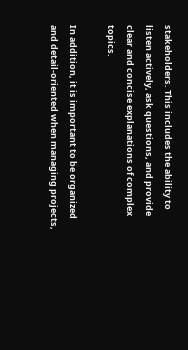stakeholders. This includes the ability to listen actively, ask questions, and provide clear and concise explanations of complex topics.

In addition, it is important to be organized and detail-oriented when managing projects,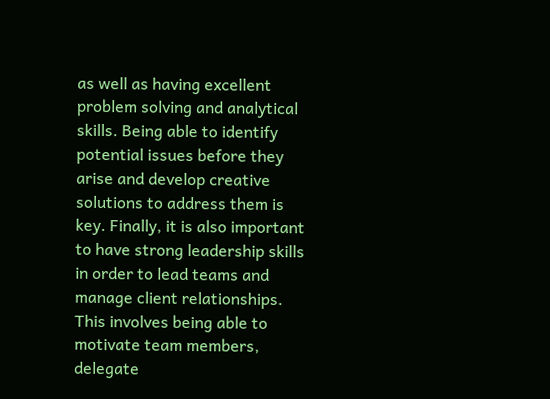as well as having excellent problem solving and analytical skills. Being able to identify potential issues before they arise and develop creative solutions to address them is key. Finally, it is also important to have strong leadership skills in order to lead teams and manage client relationships. This involves being able to motivate team members, delegate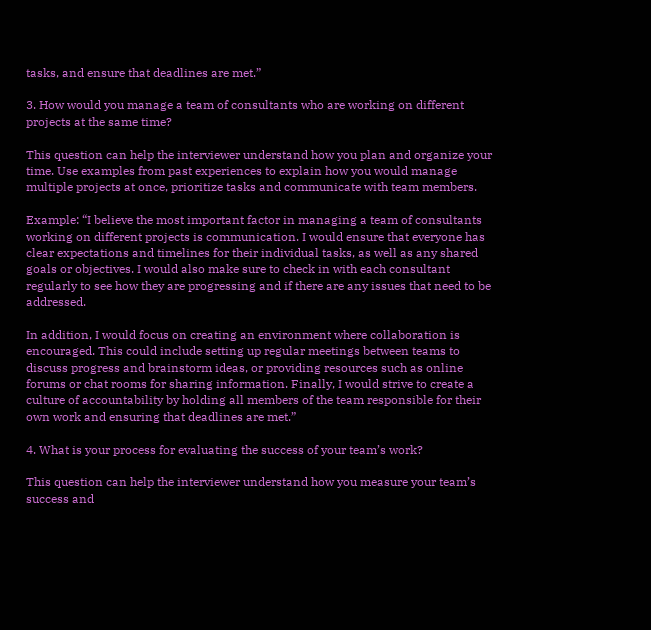tasks, and ensure that deadlines are met.”

3. How would you manage a team of consultants who are working on different projects at the same time?

This question can help the interviewer understand how you plan and organize your time. Use examples from past experiences to explain how you would manage multiple projects at once, prioritize tasks and communicate with team members.

Example: “I believe the most important factor in managing a team of consultants working on different projects is communication. I would ensure that everyone has clear expectations and timelines for their individual tasks, as well as any shared goals or objectives. I would also make sure to check in with each consultant regularly to see how they are progressing and if there are any issues that need to be addressed.

In addition, I would focus on creating an environment where collaboration is encouraged. This could include setting up regular meetings between teams to discuss progress and brainstorm ideas, or providing resources such as online forums or chat rooms for sharing information. Finally, I would strive to create a culture of accountability by holding all members of the team responsible for their own work and ensuring that deadlines are met.”

4. What is your process for evaluating the success of your team’s work?

This question can help the interviewer understand how you measure your team’s success and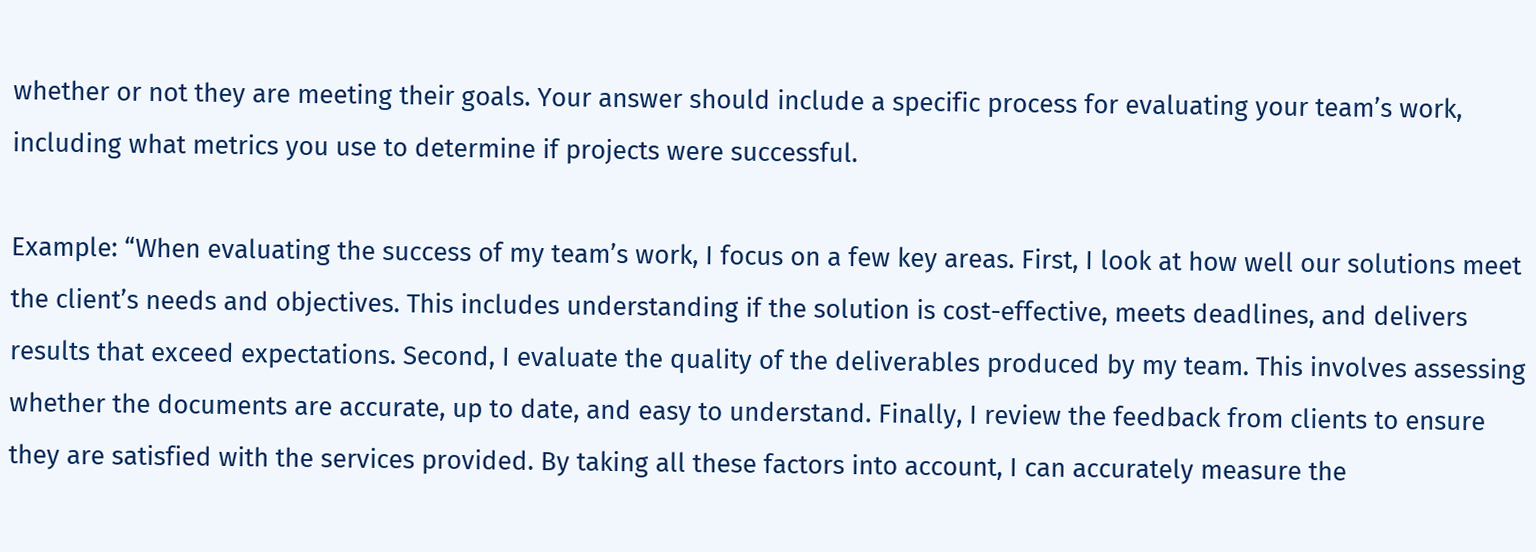whether or not they are meeting their goals. Your answer should include a specific process for evaluating your team’s work, including what metrics you use to determine if projects were successful.

Example: “When evaluating the success of my team’s work, I focus on a few key areas. First, I look at how well our solutions meet the client’s needs and objectives. This includes understanding if the solution is cost-effective, meets deadlines, and delivers results that exceed expectations. Second, I evaluate the quality of the deliverables produced by my team. This involves assessing whether the documents are accurate, up to date, and easy to understand. Finally, I review the feedback from clients to ensure they are satisfied with the services provided. By taking all these factors into account, I can accurately measure the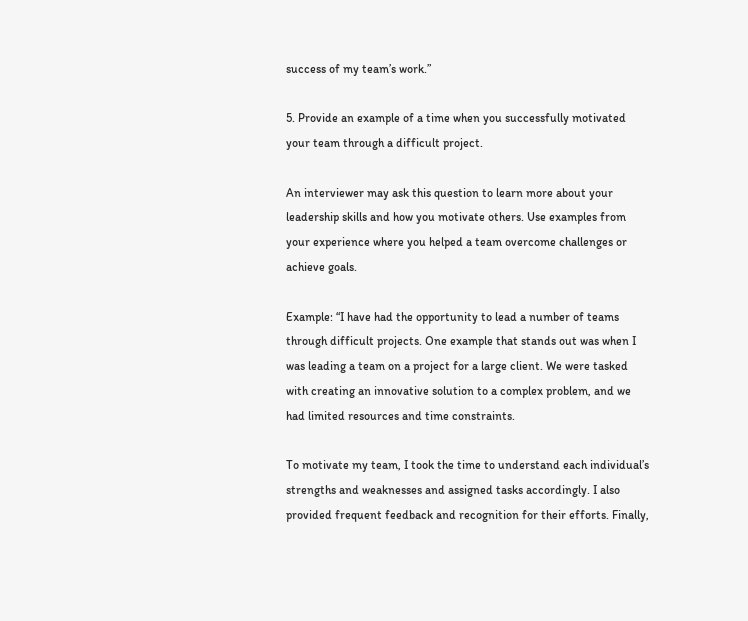success of my team’s work.”

5. Provide an example of a time when you successfully motivated your team through a difficult project.

An interviewer may ask this question to learn more about your leadership skills and how you motivate others. Use examples from your experience where you helped a team overcome challenges or achieve goals.

Example: “I have had the opportunity to lead a number of teams through difficult projects. One example that stands out was when I was leading a team on a project for a large client. We were tasked with creating an innovative solution to a complex problem, and we had limited resources and time constraints.

To motivate my team, I took the time to understand each individual’s strengths and weaknesses and assigned tasks accordingly. I also provided frequent feedback and recognition for their efforts. Finally,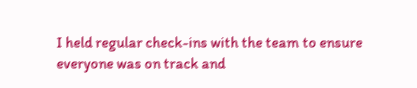I held regular check-ins with the team to ensure everyone was on track and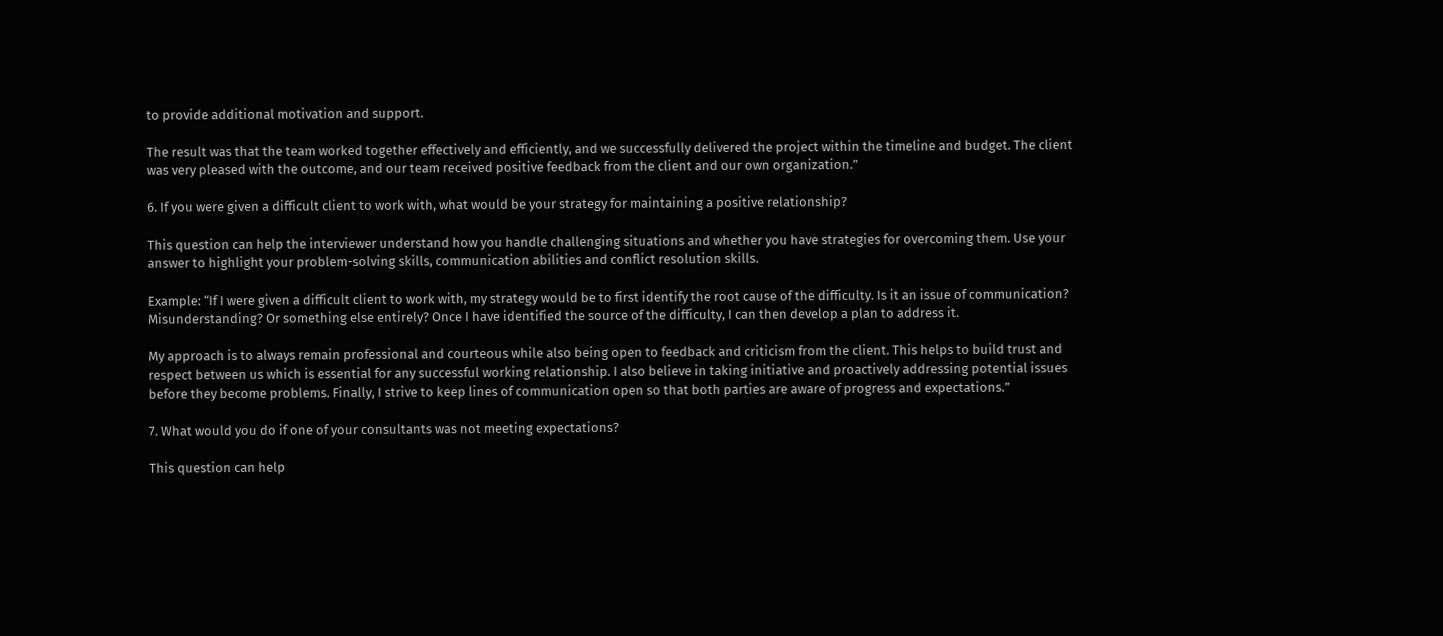to provide additional motivation and support.

The result was that the team worked together effectively and efficiently, and we successfully delivered the project within the timeline and budget. The client was very pleased with the outcome, and our team received positive feedback from the client and our own organization.”

6. If you were given a difficult client to work with, what would be your strategy for maintaining a positive relationship?

This question can help the interviewer understand how you handle challenging situations and whether you have strategies for overcoming them. Use your answer to highlight your problem-solving skills, communication abilities and conflict resolution skills.

Example: “If I were given a difficult client to work with, my strategy would be to first identify the root cause of the difficulty. Is it an issue of communication? Misunderstanding? Or something else entirely? Once I have identified the source of the difficulty, I can then develop a plan to address it.

My approach is to always remain professional and courteous while also being open to feedback and criticism from the client. This helps to build trust and respect between us which is essential for any successful working relationship. I also believe in taking initiative and proactively addressing potential issues before they become problems. Finally, I strive to keep lines of communication open so that both parties are aware of progress and expectations.”

7. What would you do if one of your consultants was not meeting expectations?

This question can help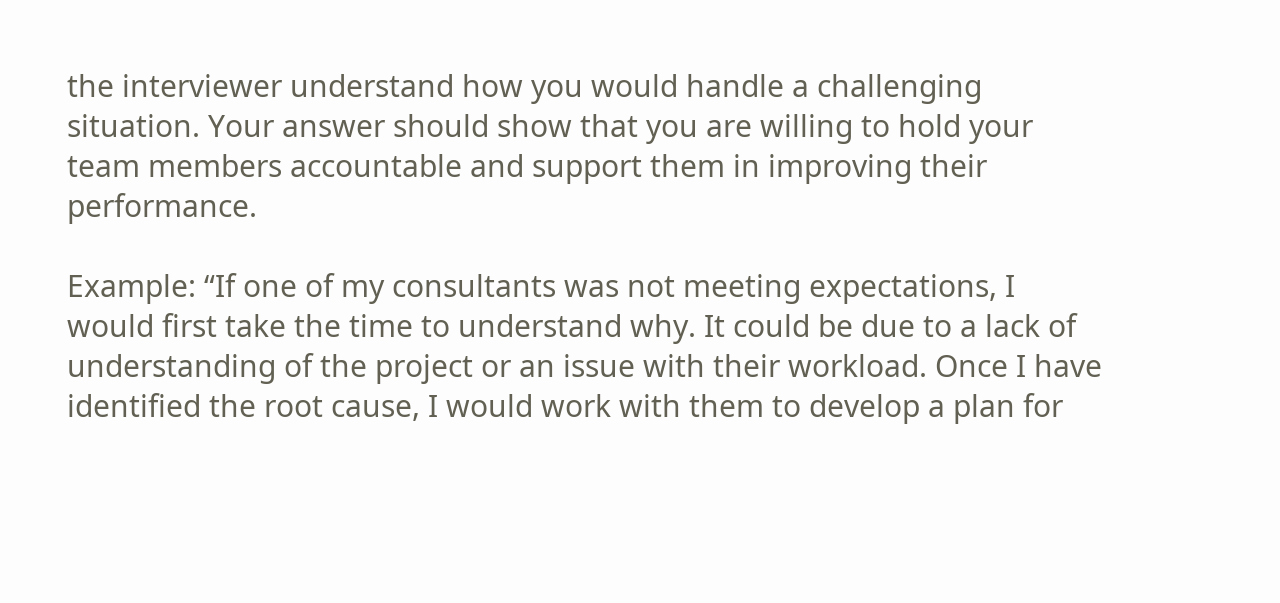the interviewer understand how you would handle a challenging situation. Your answer should show that you are willing to hold your team members accountable and support them in improving their performance.

Example: “If one of my consultants was not meeting expectations, I would first take the time to understand why. It could be due to a lack of understanding of the project or an issue with their workload. Once I have identified the root cause, I would work with them to develop a plan for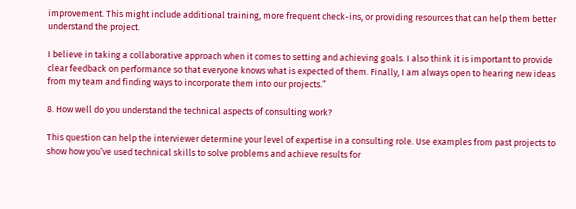improvement. This might include additional training, more frequent check-ins, or providing resources that can help them better understand the project.

I believe in taking a collaborative approach when it comes to setting and achieving goals. I also think it is important to provide clear feedback on performance so that everyone knows what is expected of them. Finally, I am always open to hearing new ideas from my team and finding ways to incorporate them into our projects.”

8. How well do you understand the technical aspects of consulting work?

This question can help the interviewer determine your level of expertise in a consulting role. Use examples from past projects to show how you’ve used technical skills to solve problems and achieve results for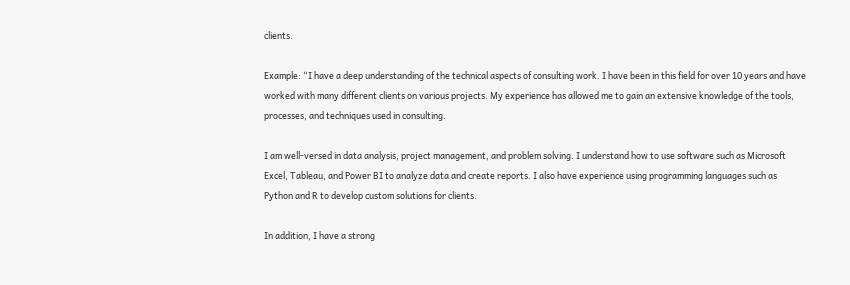clients.

Example: “I have a deep understanding of the technical aspects of consulting work. I have been in this field for over 10 years and have worked with many different clients on various projects. My experience has allowed me to gain an extensive knowledge of the tools, processes, and techniques used in consulting.

I am well-versed in data analysis, project management, and problem solving. I understand how to use software such as Microsoft Excel, Tableau, and Power BI to analyze data and create reports. I also have experience using programming languages such as Python and R to develop custom solutions for clients.

In addition, I have a strong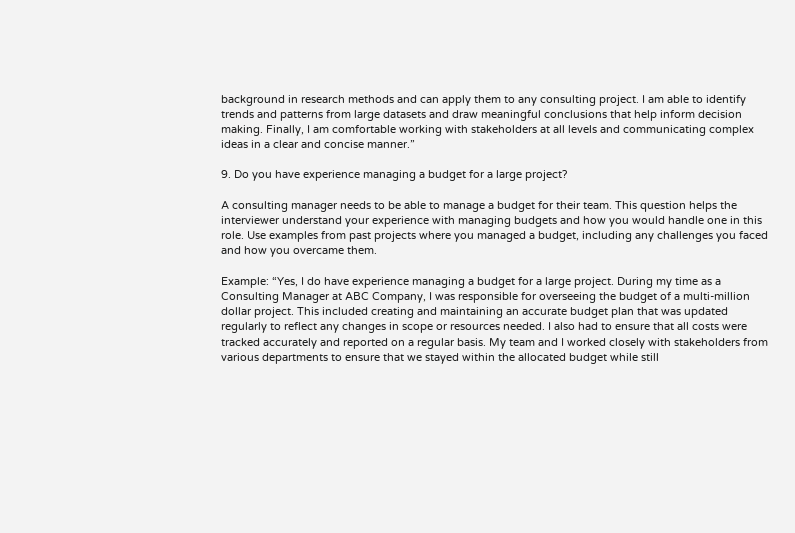background in research methods and can apply them to any consulting project. I am able to identify trends and patterns from large datasets and draw meaningful conclusions that help inform decision making. Finally, I am comfortable working with stakeholders at all levels and communicating complex ideas in a clear and concise manner.”

9. Do you have experience managing a budget for a large project?

A consulting manager needs to be able to manage a budget for their team. This question helps the interviewer understand your experience with managing budgets and how you would handle one in this role. Use examples from past projects where you managed a budget, including any challenges you faced and how you overcame them.

Example: “Yes, I do have experience managing a budget for a large project. During my time as a Consulting Manager at ABC Company, I was responsible for overseeing the budget of a multi-million dollar project. This included creating and maintaining an accurate budget plan that was updated regularly to reflect any changes in scope or resources needed. I also had to ensure that all costs were tracked accurately and reported on a regular basis. My team and I worked closely with stakeholders from various departments to ensure that we stayed within the allocated budget while still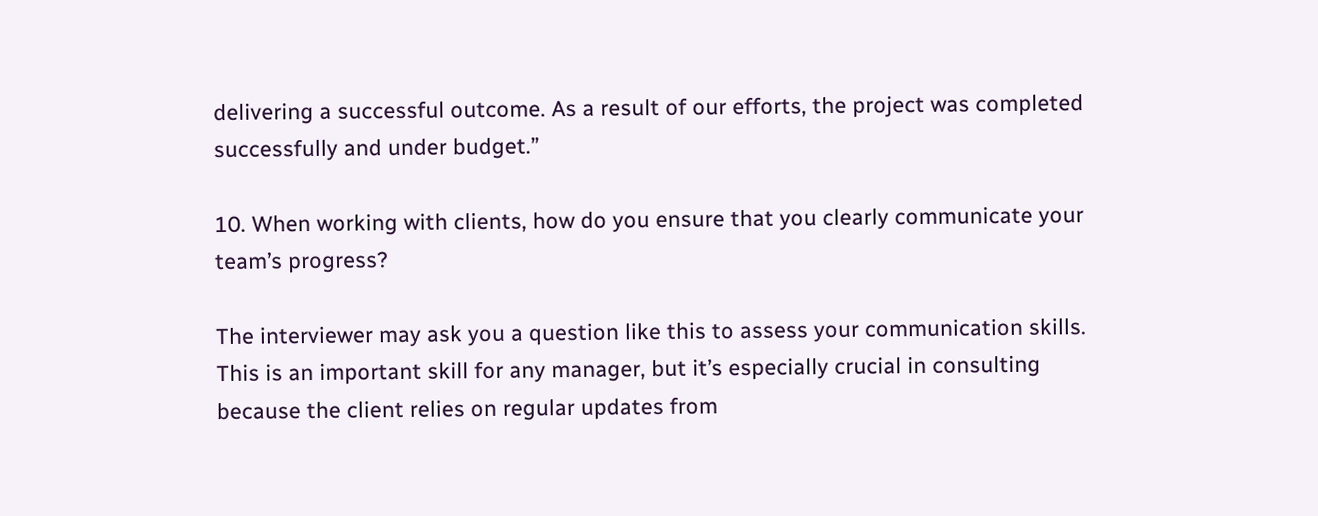delivering a successful outcome. As a result of our efforts, the project was completed successfully and under budget.”

10. When working with clients, how do you ensure that you clearly communicate your team’s progress?

The interviewer may ask you a question like this to assess your communication skills. This is an important skill for any manager, but it’s especially crucial in consulting because the client relies on regular updates from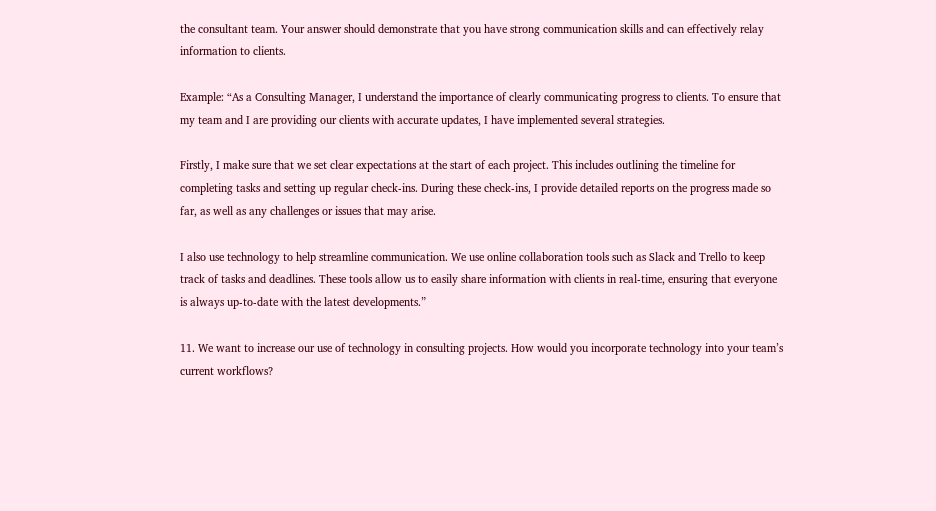the consultant team. Your answer should demonstrate that you have strong communication skills and can effectively relay information to clients.

Example: “As a Consulting Manager, I understand the importance of clearly communicating progress to clients. To ensure that my team and I are providing our clients with accurate updates, I have implemented several strategies.

Firstly, I make sure that we set clear expectations at the start of each project. This includes outlining the timeline for completing tasks and setting up regular check-ins. During these check-ins, I provide detailed reports on the progress made so far, as well as any challenges or issues that may arise.

I also use technology to help streamline communication. We use online collaboration tools such as Slack and Trello to keep track of tasks and deadlines. These tools allow us to easily share information with clients in real-time, ensuring that everyone is always up-to-date with the latest developments.”

11. We want to increase our use of technology in consulting projects. How would you incorporate technology into your team’s current workflows?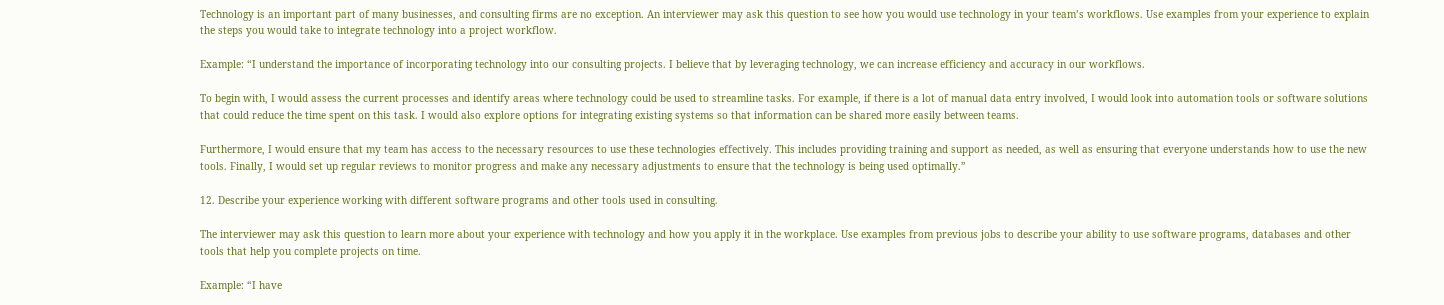Technology is an important part of many businesses, and consulting firms are no exception. An interviewer may ask this question to see how you would use technology in your team’s workflows. Use examples from your experience to explain the steps you would take to integrate technology into a project workflow.

Example: “I understand the importance of incorporating technology into our consulting projects. I believe that by leveraging technology, we can increase efficiency and accuracy in our workflows.

To begin with, I would assess the current processes and identify areas where technology could be used to streamline tasks. For example, if there is a lot of manual data entry involved, I would look into automation tools or software solutions that could reduce the time spent on this task. I would also explore options for integrating existing systems so that information can be shared more easily between teams.

Furthermore, I would ensure that my team has access to the necessary resources to use these technologies effectively. This includes providing training and support as needed, as well as ensuring that everyone understands how to use the new tools. Finally, I would set up regular reviews to monitor progress and make any necessary adjustments to ensure that the technology is being used optimally.”

12. Describe your experience working with different software programs and other tools used in consulting.

The interviewer may ask this question to learn more about your experience with technology and how you apply it in the workplace. Use examples from previous jobs to describe your ability to use software programs, databases and other tools that help you complete projects on time.

Example: “I have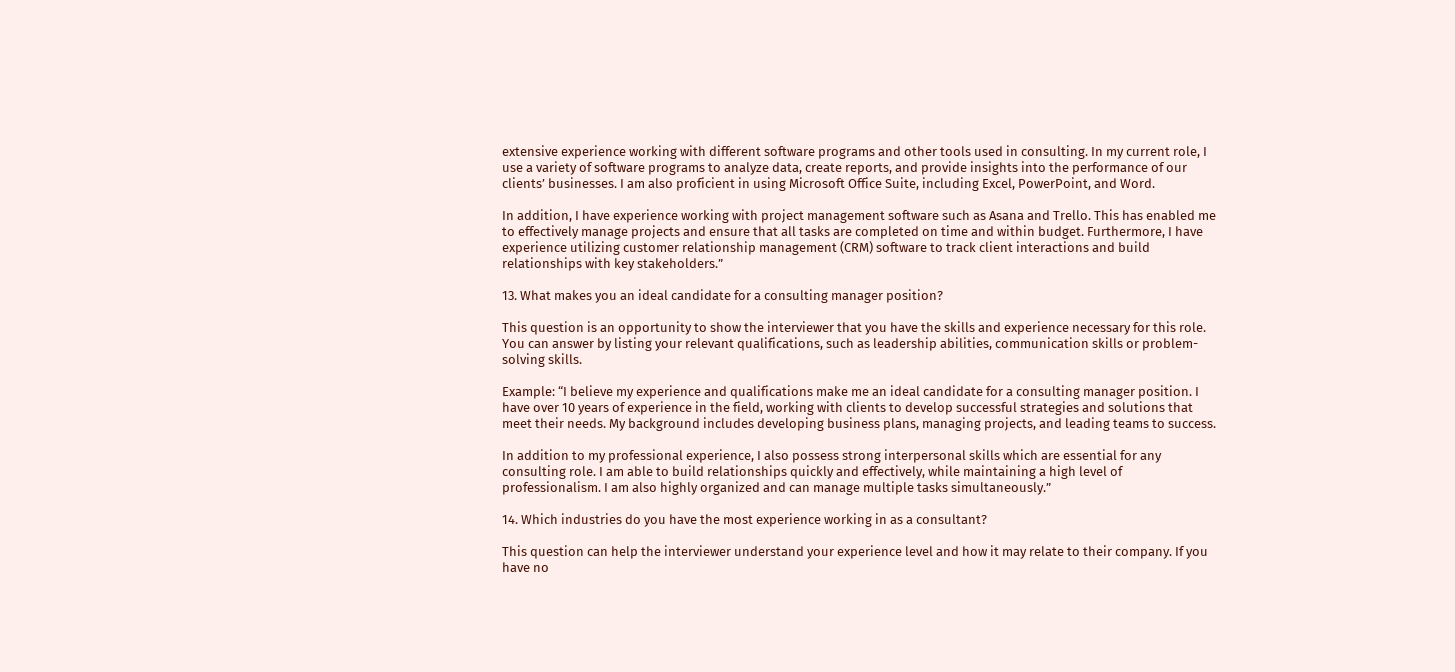extensive experience working with different software programs and other tools used in consulting. In my current role, I use a variety of software programs to analyze data, create reports, and provide insights into the performance of our clients’ businesses. I am also proficient in using Microsoft Office Suite, including Excel, PowerPoint, and Word.

In addition, I have experience working with project management software such as Asana and Trello. This has enabled me to effectively manage projects and ensure that all tasks are completed on time and within budget. Furthermore, I have experience utilizing customer relationship management (CRM) software to track client interactions and build relationships with key stakeholders.”

13. What makes you an ideal candidate for a consulting manager position?

This question is an opportunity to show the interviewer that you have the skills and experience necessary for this role. You can answer by listing your relevant qualifications, such as leadership abilities, communication skills or problem-solving skills.

Example: “I believe my experience and qualifications make me an ideal candidate for a consulting manager position. I have over 10 years of experience in the field, working with clients to develop successful strategies and solutions that meet their needs. My background includes developing business plans, managing projects, and leading teams to success.

In addition to my professional experience, I also possess strong interpersonal skills which are essential for any consulting role. I am able to build relationships quickly and effectively, while maintaining a high level of professionalism. I am also highly organized and can manage multiple tasks simultaneously.”

14. Which industries do you have the most experience working in as a consultant?

This question can help the interviewer understand your experience level and how it may relate to their company. If you have no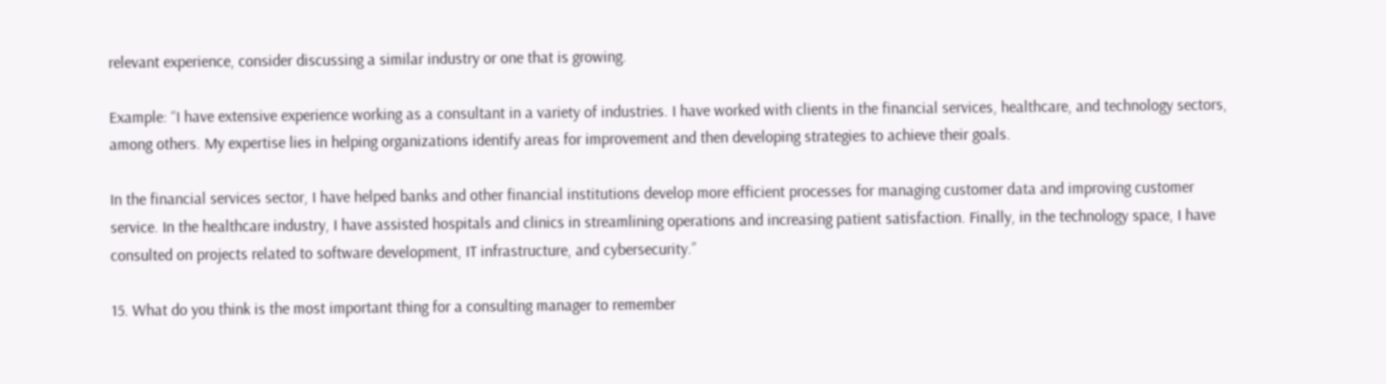relevant experience, consider discussing a similar industry or one that is growing.

Example: “I have extensive experience working as a consultant in a variety of industries. I have worked with clients in the financial services, healthcare, and technology sectors, among others. My expertise lies in helping organizations identify areas for improvement and then developing strategies to achieve their goals.

In the financial services sector, I have helped banks and other financial institutions develop more efficient processes for managing customer data and improving customer service. In the healthcare industry, I have assisted hospitals and clinics in streamlining operations and increasing patient satisfaction. Finally, in the technology space, I have consulted on projects related to software development, IT infrastructure, and cybersecurity.”

15. What do you think is the most important thing for a consulting manager to remember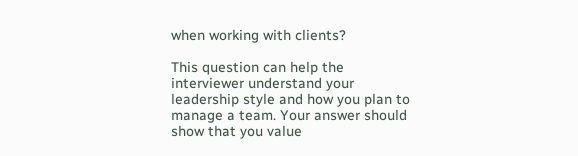when working with clients?

This question can help the interviewer understand your leadership style and how you plan to manage a team. Your answer should show that you value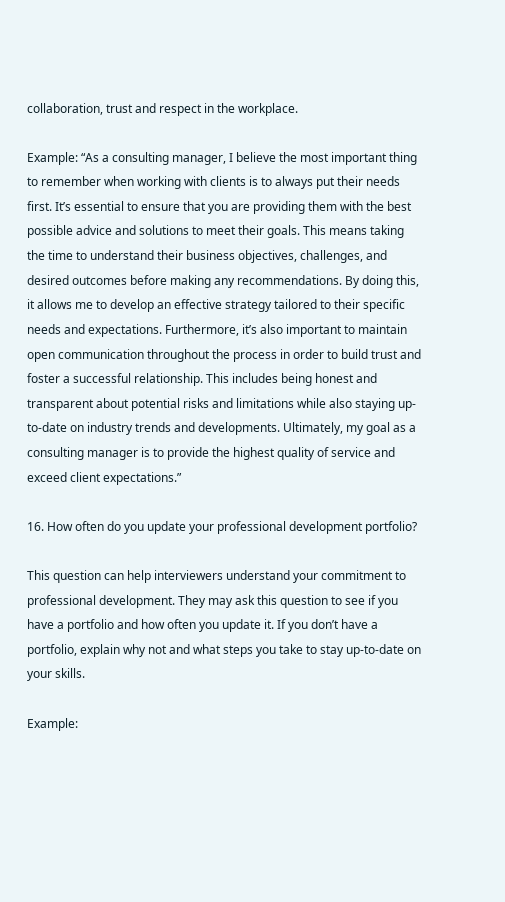collaboration, trust and respect in the workplace.

Example: “As a consulting manager, I believe the most important thing to remember when working with clients is to always put their needs first. It’s essential to ensure that you are providing them with the best possible advice and solutions to meet their goals. This means taking the time to understand their business objectives, challenges, and desired outcomes before making any recommendations. By doing this, it allows me to develop an effective strategy tailored to their specific needs and expectations. Furthermore, it’s also important to maintain open communication throughout the process in order to build trust and foster a successful relationship. This includes being honest and transparent about potential risks and limitations while also staying up-to-date on industry trends and developments. Ultimately, my goal as a consulting manager is to provide the highest quality of service and exceed client expectations.”

16. How often do you update your professional development portfolio?

This question can help interviewers understand your commitment to professional development. They may ask this question to see if you have a portfolio and how often you update it. If you don’t have a portfolio, explain why not and what steps you take to stay up-to-date on your skills.

Example: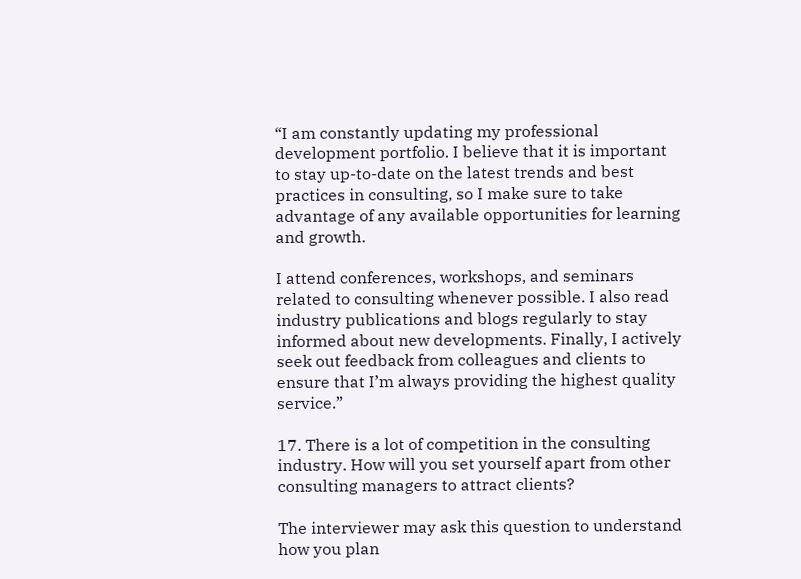“I am constantly updating my professional development portfolio. I believe that it is important to stay up-to-date on the latest trends and best practices in consulting, so I make sure to take advantage of any available opportunities for learning and growth.

I attend conferences, workshops, and seminars related to consulting whenever possible. I also read industry publications and blogs regularly to stay informed about new developments. Finally, I actively seek out feedback from colleagues and clients to ensure that I’m always providing the highest quality service.”

17. There is a lot of competition in the consulting industry. How will you set yourself apart from other consulting managers to attract clients?

The interviewer may ask this question to understand how you plan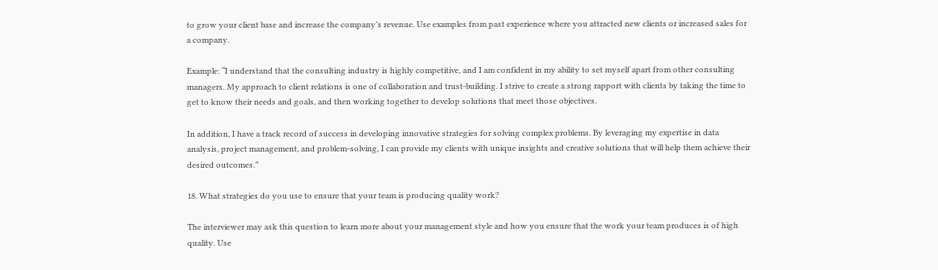to grow your client base and increase the company’s revenue. Use examples from past experience where you attracted new clients or increased sales for a company.

Example: “I understand that the consulting industry is highly competitive, and I am confident in my ability to set myself apart from other consulting managers. My approach to client relations is one of collaboration and trust-building. I strive to create a strong rapport with clients by taking the time to get to know their needs and goals, and then working together to develop solutions that meet those objectives.

In addition, I have a track record of success in developing innovative strategies for solving complex problems. By leveraging my expertise in data analysis, project management, and problem-solving, I can provide my clients with unique insights and creative solutions that will help them achieve their desired outcomes.”

18. What strategies do you use to ensure that your team is producing quality work?

The interviewer may ask this question to learn more about your management style and how you ensure that the work your team produces is of high quality. Use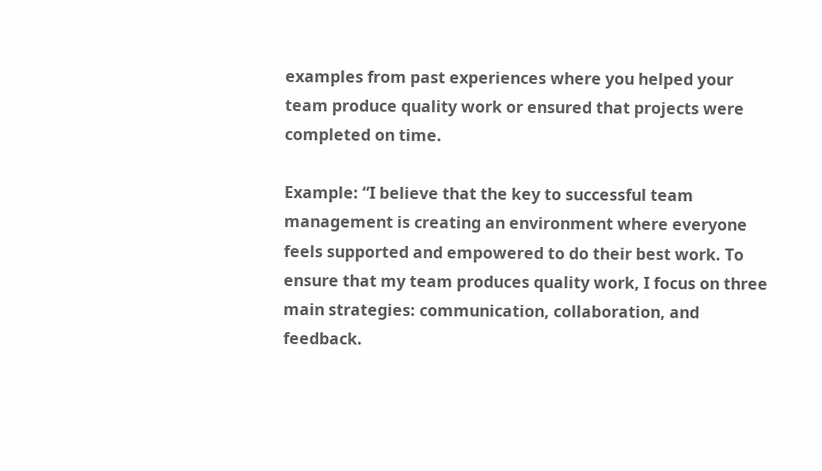examples from past experiences where you helped your team produce quality work or ensured that projects were completed on time.

Example: “I believe that the key to successful team management is creating an environment where everyone feels supported and empowered to do their best work. To ensure that my team produces quality work, I focus on three main strategies: communication, collaboration, and feedback.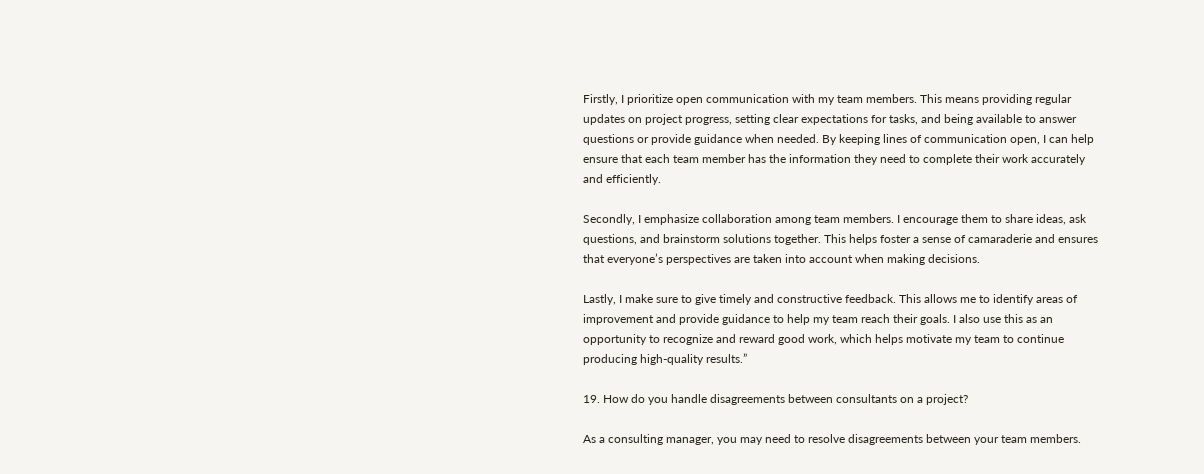Firstly, I prioritize open communication with my team members. This means providing regular updates on project progress, setting clear expectations for tasks, and being available to answer questions or provide guidance when needed. By keeping lines of communication open, I can help ensure that each team member has the information they need to complete their work accurately and efficiently.

Secondly, I emphasize collaboration among team members. I encourage them to share ideas, ask questions, and brainstorm solutions together. This helps foster a sense of camaraderie and ensures that everyone’s perspectives are taken into account when making decisions.

Lastly, I make sure to give timely and constructive feedback. This allows me to identify areas of improvement and provide guidance to help my team reach their goals. I also use this as an opportunity to recognize and reward good work, which helps motivate my team to continue producing high-quality results.”

19. How do you handle disagreements between consultants on a project?

As a consulting manager, you may need to resolve disagreements between your team members.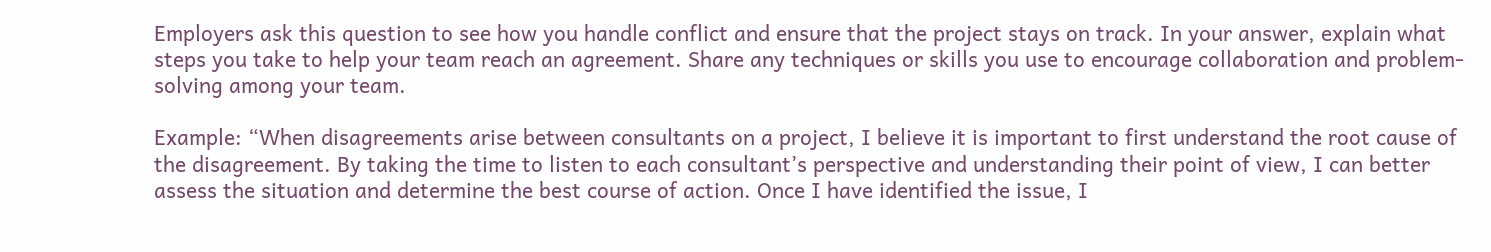Employers ask this question to see how you handle conflict and ensure that the project stays on track. In your answer, explain what steps you take to help your team reach an agreement. Share any techniques or skills you use to encourage collaboration and problem-solving among your team.

Example: “When disagreements arise between consultants on a project, I believe it is important to first understand the root cause of the disagreement. By taking the time to listen to each consultant’s perspective and understanding their point of view, I can better assess the situation and determine the best course of action. Once I have identified the issue, I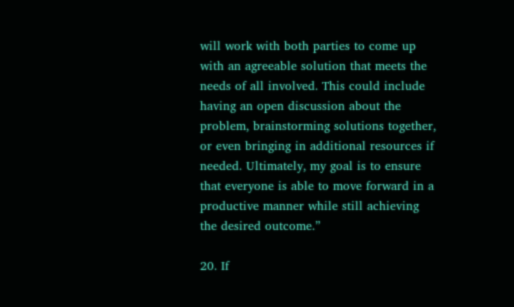will work with both parties to come up with an agreeable solution that meets the needs of all involved. This could include having an open discussion about the problem, brainstorming solutions together, or even bringing in additional resources if needed. Ultimately, my goal is to ensure that everyone is able to move forward in a productive manner while still achieving the desired outcome.”

20. If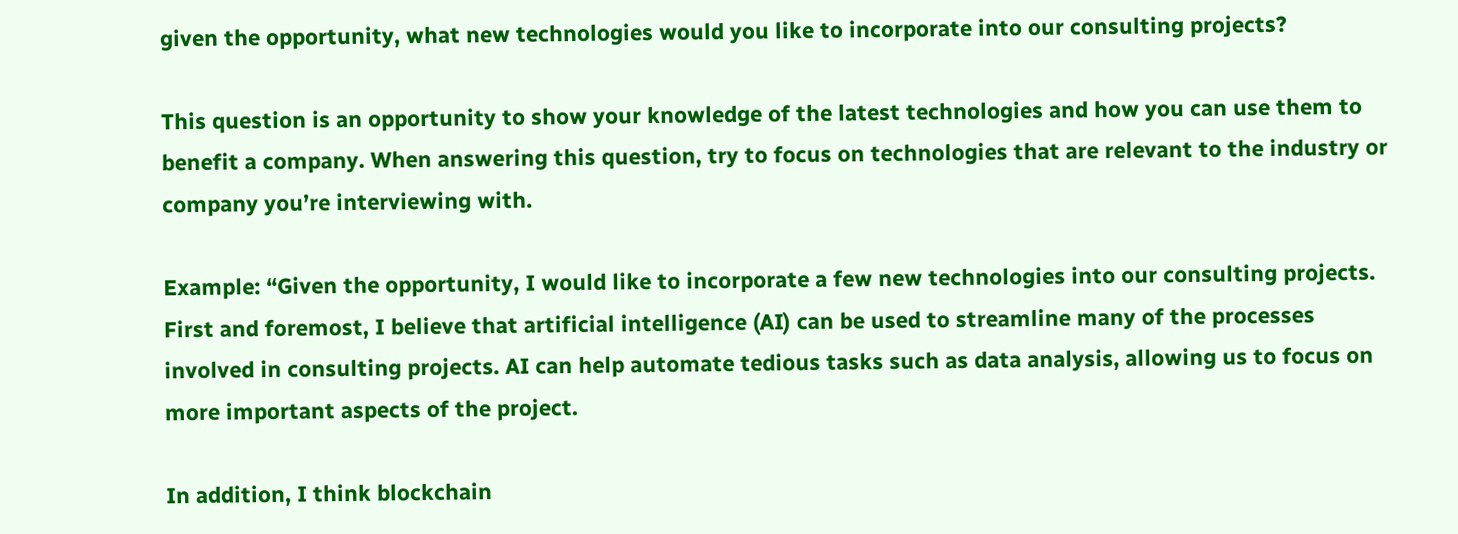given the opportunity, what new technologies would you like to incorporate into our consulting projects?

This question is an opportunity to show your knowledge of the latest technologies and how you can use them to benefit a company. When answering this question, try to focus on technologies that are relevant to the industry or company you’re interviewing with.

Example: “Given the opportunity, I would like to incorporate a few new technologies into our consulting projects. First and foremost, I believe that artificial intelligence (AI) can be used to streamline many of the processes involved in consulting projects. AI can help automate tedious tasks such as data analysis, allowing us to focus on more important aspects of the project.

In addition, I think blockchain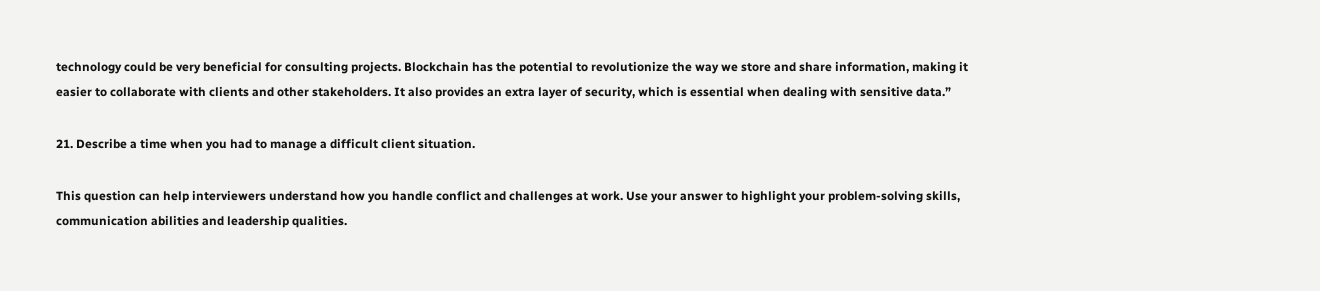technology could be very beneficial for consulting projects. Blockchain has the potential to revolutionize the way we store and share information, making it easier to collaborate with clients and other stakeholders. It also provides an extra layer of security, which is essential when dealing with sensitive data.”

21. Describe a time when you had to manage a difficult client situation.

This question can help interviewers understand how you handle conflict and challenges at work. Use your answer to highlight your problem-solving skills, communication abilities and leadership qualities.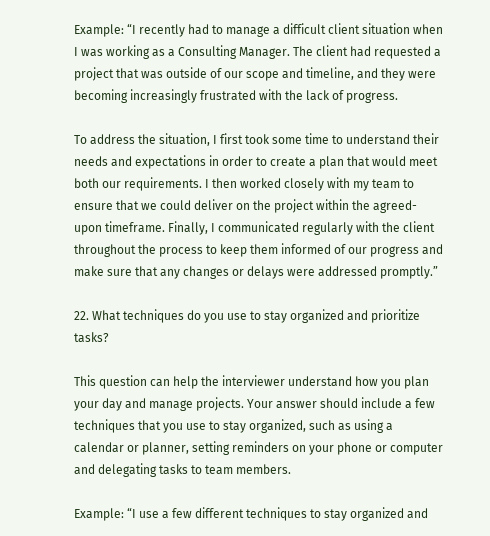Example: “I recently had to manage a difficult client situation when I was working as a Consulting Manager. The client had requested a project that was outside of our scope and timeline, and they were becoming increasingly frustrated with the lack of progress.

To address the situation, I first took some time to understand their needs and expectations in order to create a plan that would meet both our requirements. I then worked closely with my team to ensure that we could deliver on the project within the agreed-upon timeframe. Finally, I communicated regularly with the client throughout the process to keep them informed of our progress and make sure that any changes or delays were addressed promptly.”

22. What techniques do you use to stay organized and prioritize tasks?

This question can help the interviewer understand how you plan your day and manage projects. Your answer should include a few techniques that you use to stay organized, such as using a calendar or planner, setting reminders on your phone or computer and delegating tasks to team members.

Example: “I use a few different techniques to stay organized and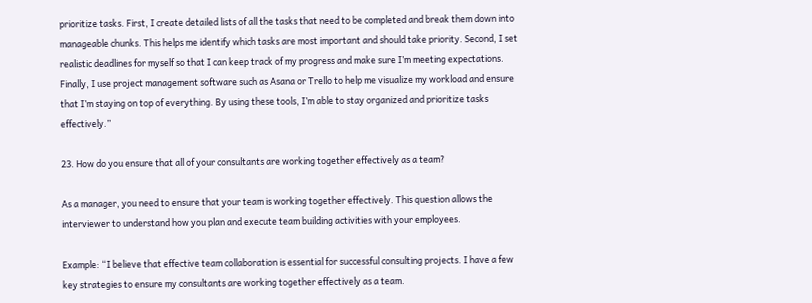prioritize tasks. First, I create detailed lists of all the tasks that need to be completed and break them down into manageable chunks. This helps me identify which tasks are most important and should take priority. Second, I set realistic deadlines for myself so that I can keep track of my progress and make sure I’m meeting expectations. Finally, I use project management software such as Asana or Trello to help me visualize my workload and ensure that I’m staying on top of everything. By using these tools, I’m able to stay organized and prioritize tasks effectively.”

23. How do you ensure that all of your consultants are working together effectively as a team?

As a manager, you need to ensure that your team is working together effectively. This question allows the interviewer to understand how you plan and execute team building activities with your employees.

Example: “I believe that effective team collaboration is essential for successful consulting projects. I have a few key strategies to ensure my consultants are working together effectively as a team.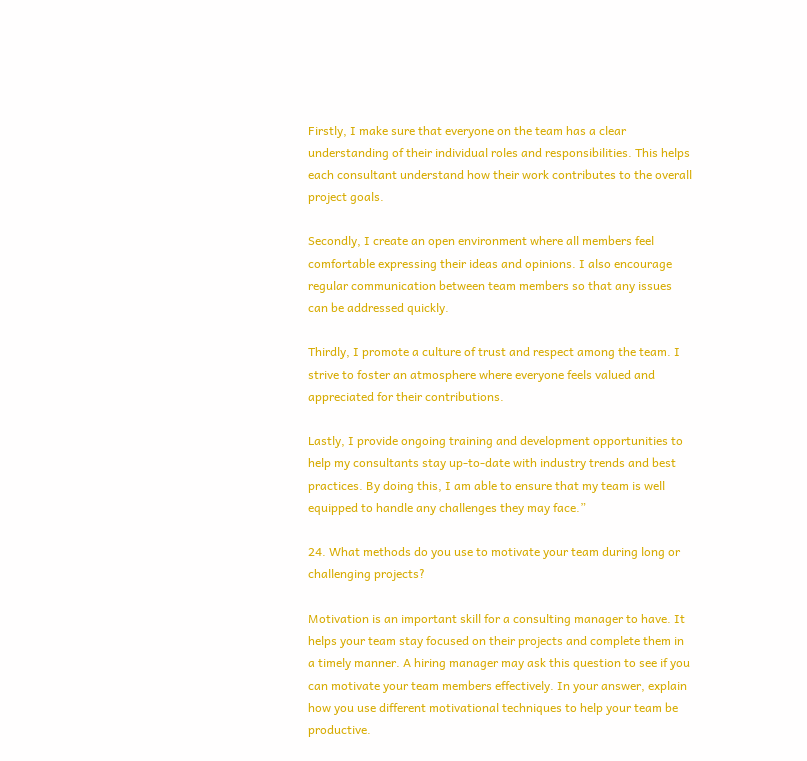Firstly, I make sure that everyone on the team has a clear understanding of their individual roles and responsibilities. This helps each consultant understand how their work contributes to the overall project goals.

Secondly, I create an open environment where all members feel comfortable expressing their ideas and opinions. I also encourage regular communication between team members so that any issues can be addressed quickly.

Thirdly, I promote a culture of trust and respect among the team. I strive to foster an atmosphere where everyone feels valued and appreciated for their contributions.

Lastly, I provide ongoing training and development opportunities to help my consultants stay up-to-date with industry trends and best practices. By doing this, I am able to ensure that my team is well equipped to handle any challenges they may face.”

24. What methods do you use to motivate your team during long or challenging projects?

Motivation is an important skill for a consulting manager to have. It helps your team stay focused on their projects and complete them in a timely manner. A hiring manager may ask this question to see if you can motivate your team members effectively. In your answer, explain how you use different motivational techniques to help your team be productive.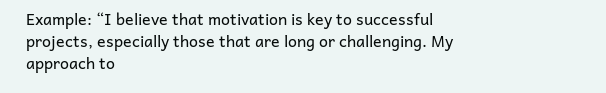Example: “I believe that motivation is key to successful projects, especially those that are long or challenging. My approach to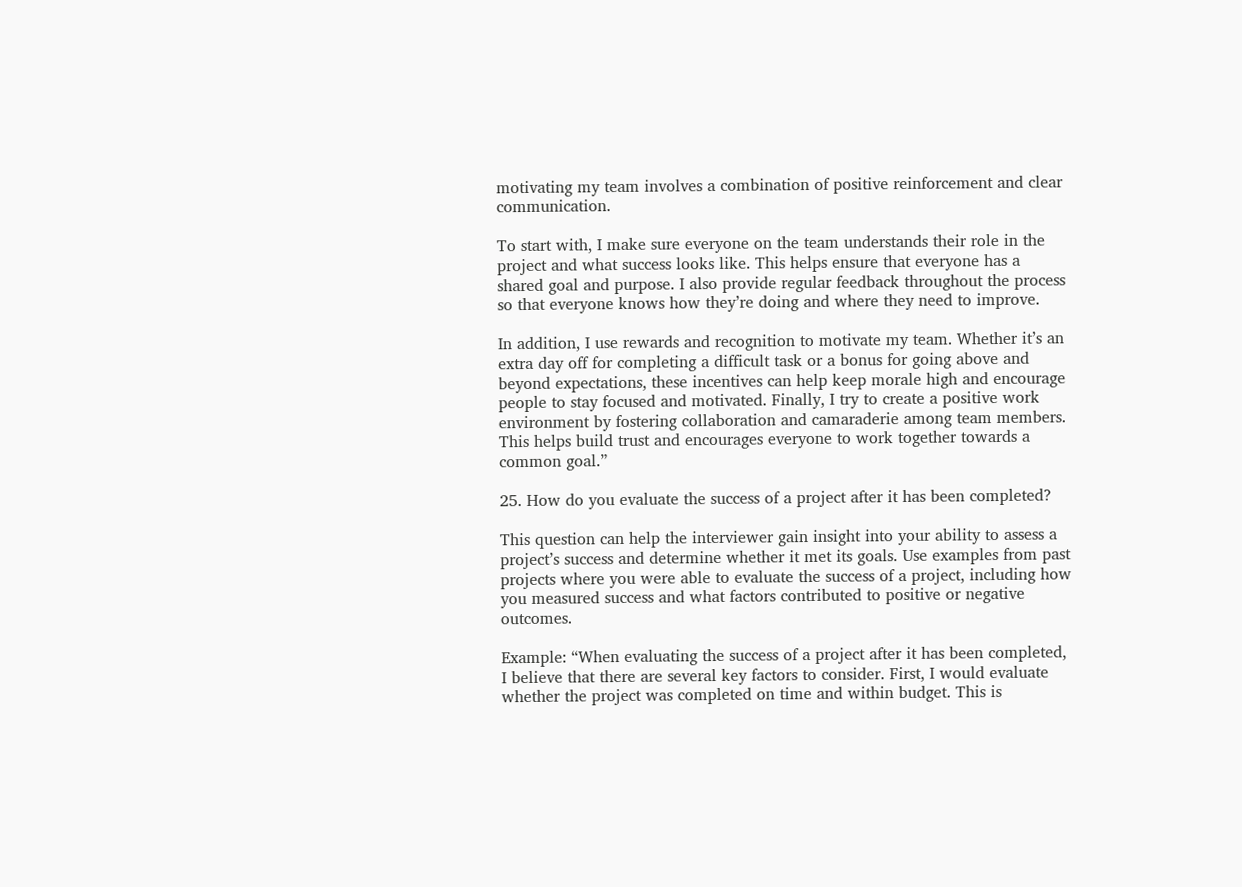motivating my team involves a combination of positive reinforcement and clear communication.

To start with, I make sure everyone on the team understands their role in the project and what success looks like. This helps ensure that everyone has a shared goal and purpose. I also provide regular feedback throughout the process so that everyone knows how they’re doing and where they need to improve.

In addition, I use rewards and recognition to motivate my team. Whether it’s an extra day off for completing a difficult task or a bonus for going above and beyond expectations, these incentives can help keep morale high and encourage people to stay focused and motivated. Finally, I try to create a positive work environment by fostering collaboration and camaraderie among team members. This helps build trust and encourages everyone to work together towards a common goal.”

25. How do you evaluate the success of a project after it has been completed?

This question can help the interviewer gain insight into your ability to assess a project’s success and determine whether it met its goals. Use examples from past projects where you were able to evaluate the success of a project, including how you measured success and what factors contributed to positive or negative outcomes.

Example: “When evaluating the success of a project after it has been completed, I believe that there are several key factors to consider. First, I would evaluate whether the project was completed on time and within budget. This is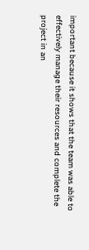important because it shows that the team was able to effectively manage their resources and complete the project in an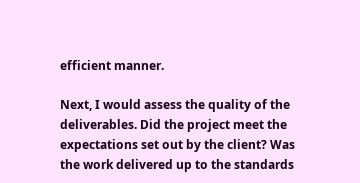efficient manner.

Next, I would assess the quality of the deliverables. Did the project meet the expectations set out by the client? Was the work delivered up to the standards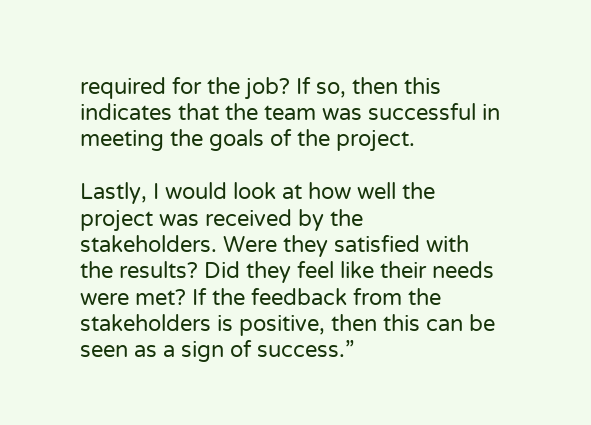required for the job? If so, then this indicates that the team was successful in meeting the goals of the project.

Lastly, I would look at how well the project was received by the stakeholders. Were they satisfied with the results? Did they feel like their needs were met? If the feedback from the stakeholders is positive, then this can be seen as a sign of success.”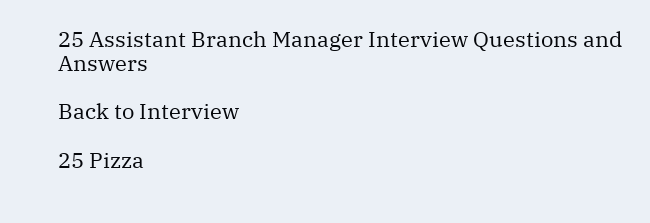25 Assistant Branch Manager Interview Questions and Answers

Back to Interview

25 Pizza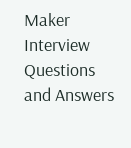Maker Interview Questions and Answers